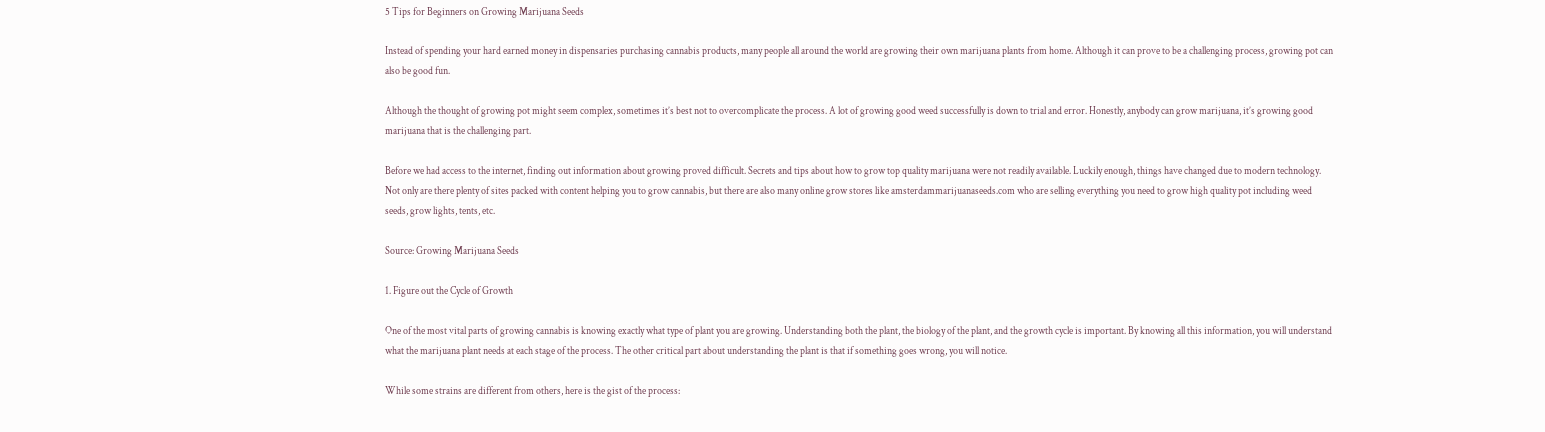5 Tips for Beginners on Growing Marijuana Seeds

Instead of spending your hard earned money in dispensaries purchasing cannabis products, many people all around the world are growing their own marijuana plants from home. Although it can prove to be a challenging process, growing pot can also be good fun.

Although the thought of growing pot might seem complex, sometimes it’s best not to overcomplicate the process. A lot of growing good weed successfully is down to trial and error. Honestly, anybody can grow marijuana, it’s growing good marijuana that is the challenging part.

Before we had access to the internet, finding out information about growing proved difficult. Secrets and tips about how to grow top quality marijuana were not readily available. Luckily enough, things have changed due to modern technology. Not only are there plenty of sites packed with content helping you to grow cannabis, but there are also many online grow stores like amsterdammarijuanaseeds.com who are selling everything you need to grow high quality pot including weed seeds, grow lights, tents, etc.

Source: Growing Marijuana Seeds

1. Figure out the Cycle of Growth

One of the most vital parts of growing cannabis is knowing exactly what type of plant you are growing. Understanding both the plant, the biology of the plant, and the growth cycle is important. By knowing all this information, you will understand what the marijuana plant needs at each stage of the process. The other critical part about understanding the plant is that if something goes wrong, you will notice.

While some strains are different from others, here is the gist of the process: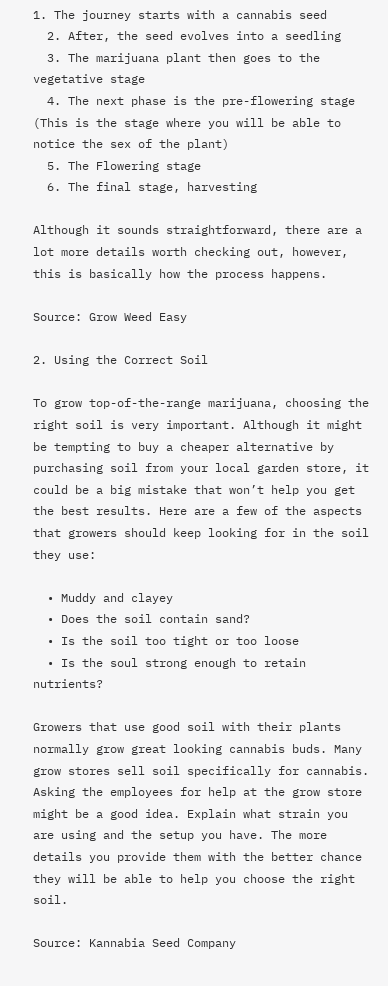1. The journey starts with a cannabis seed
  2. After, the seed evolves into a seedling
  3. The marijuana plant then goes to the vegetative stage
  4. The next phase is the pre-flowering stage (This is the stage where you will be able to notice the sex of the plant)
  5. The Flowering stage
  6. The final stage, harvesting

Although it sounds straightforward, there are a lot more details worth checking out, however, this is basically how the process happens.

Source: Grow Weed Easy

2. Using the Correct Soil

To grow top-of-the-range marijuana, choosing the right soil is very important. Although it might be tempting to buy a cheaper alternative by purchasing soil from your local garden store, it could be a big mistake that won’t help you get the best results. Here are a few of the aspects that growers should keep looking for in the soil they use:

  • Muddy and clayey
  • Does the soil contain sand?
  • Is the soil too tight or too loose
  • Is the soul strong enough to retain nutrients?

Growers that use good soil with their plants normally grow great looking cannabis buds. Many grow stores sell soil specifically for cannabis. Asking the employees for help at the grow store might be a good idea. Explain what strain you are using and the setup you have. The more details you provide them with the better chance they will be able to help you choose the right soil.

Source: Kannabia Seed Company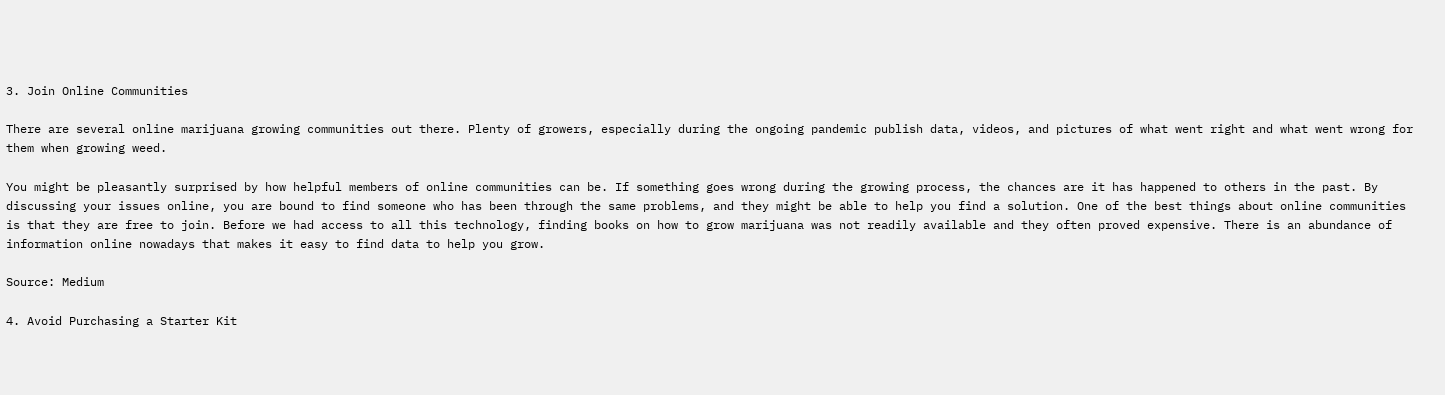3. Join Online Communities

There are several online marijuana growing communities out there. Plenty of growers, especially during the ongoing pandemic publish data, videos, and pictures of what went right and what went wrong for them when growing weed.

You might be pleasantly surprised by how helpful members of online communities can be. If something goes wrong during the growing process, the chances are it has happened to others in the past. By discussing your issues online, you are bound to find someone who has been through the same problems, and they might be able to help you find a solution. One of the best things about online communities is that they are free to join. Before we had access to all this technology, finding books on how to grow marijuana was not readily available and they often proved expensive. There is an abundance of information online nowadays that makes it easy to find data to help you grow.

Source: Medium

4. Avoid Purchasing a Starter Kit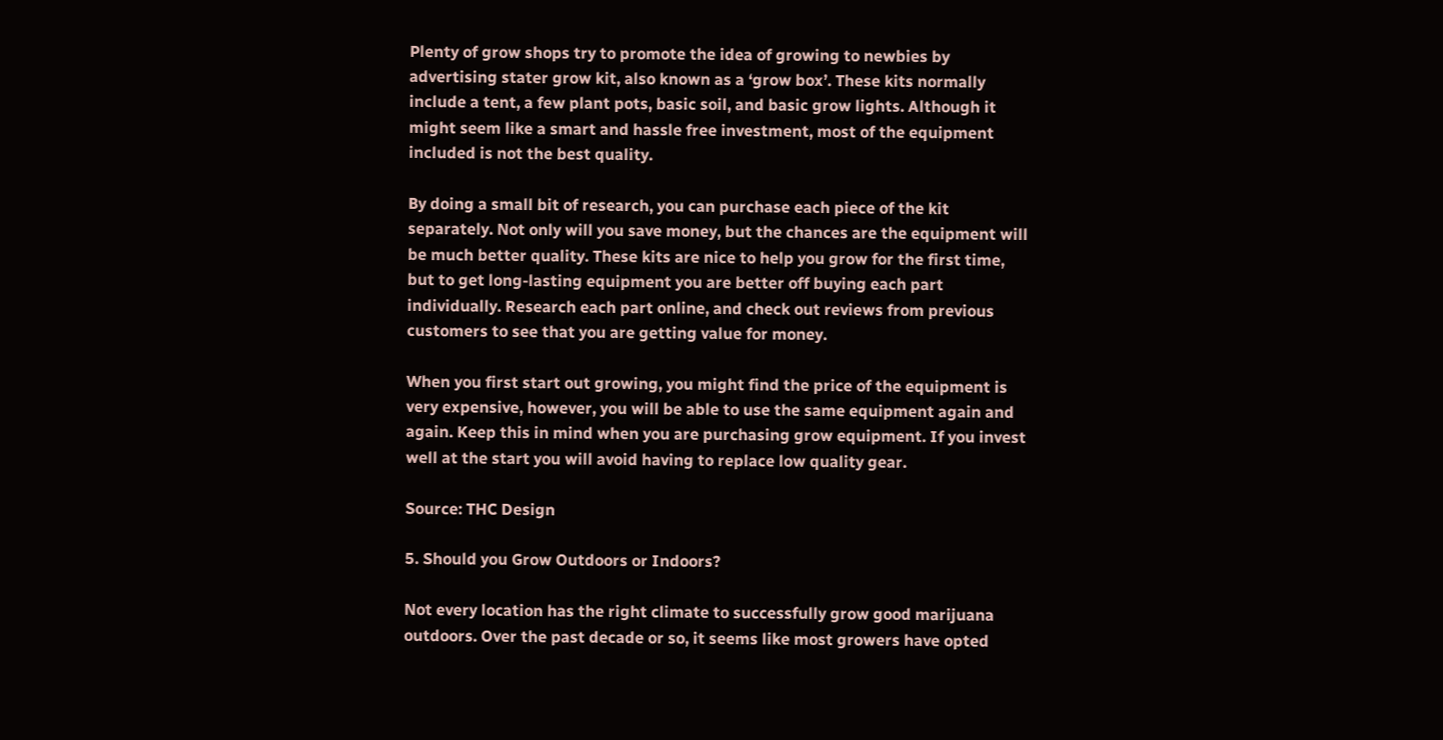Plenty of grow shops try to promote the idea of growing to newbies by advertising stater grow kit, also known as a ‘grow box’. These kits normally include a tent, a few plant pots, basic soil, and basic grow lights. Although it might seem like a smart and hassle free investment, most of the equipment included is not the best quality.

By doing a small bit of research, you can purchase each piece of the kit separately. Not only will you save money, but the chances are the equipment will be much better quality. These kits are nice to help you grow for the first time, but to get long-lasting equipment you are better off buying each part individually. Research each part online, and check out reviews from previous customers to see that you are getting value for money.

When you first start out growing, you might find the price of the equipment is very expensive, however, you will be able to use the same equipment again and again. Keep this in mind when you are purchasing grow equipment. If you invest well at the start you will avoid having to replace low quality gear.

Source: THC Design

5. Should you Grow Outdoors or Indoors?

Not every location has the right climate to successfully grow good marijuana outdoors. Over the past decade or so, it seems like most growers have opted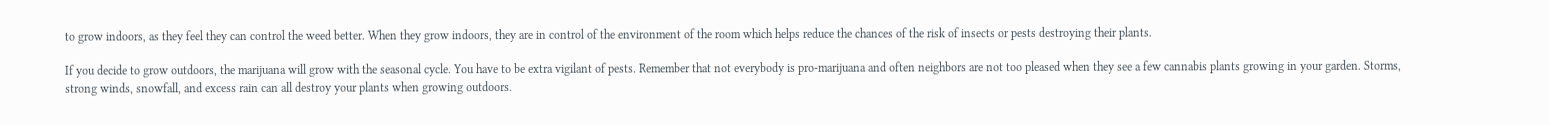to grow indoors, as they feel they can control the weed better. When they grow indoors, they are in control of the environment of the room which helps reduce the chances of the risk of insects or pests destroying their plants.

If you decide to grow outdoors, the marijuana will grow with the seasonal cycle. You have to be extra vigilant of pests. Remember that not everybody is pro-marijuana and often neighbors are not too pleased when they see a few cannabis plants growing in your garden. Storms, strong winds, snowfall, and excess rain can all destroy your plants when growing outdoors.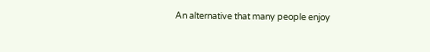An alternative that many people enjoy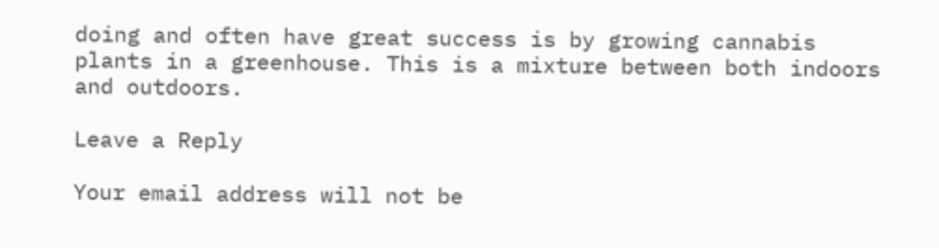doing and often have great success is by growing cannabis plants in a greenhouse. This is a mixture between both indoors and outdoors.

Leave a Reply

Your email address will not be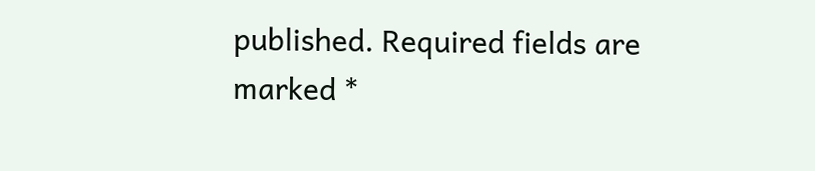published. Required fields are marked *